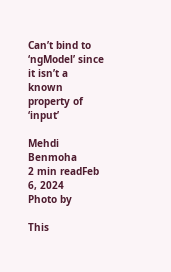Can’t bind to ‘ngModel’ since it isn’t a known property of ‘input’

Mehdi Benmoha
2 min readFeb 6, 2024
Photo by

This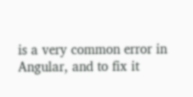is a very common error in Angular, and to fix it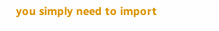you simply need to import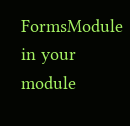FormsModule in your module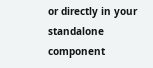or directly in your standalone component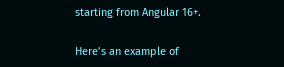starting from Angular 16+.

Here’s an example of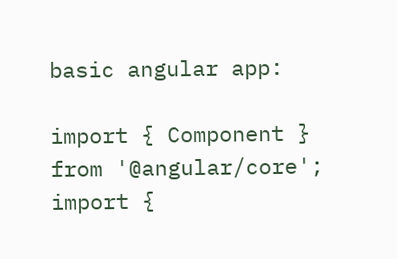basic angular app:

import { Component } from '@angular/core';
import {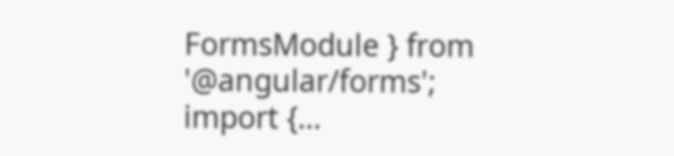FormsModule } from '@angular/forms';
import {…